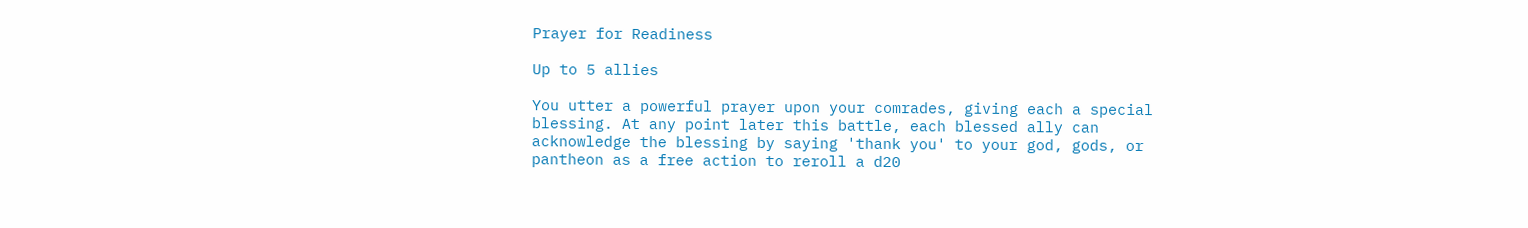Prayer for Readiness

Up to 5 allies

You utter a powerful prayer upon your comrades, giving each a special blessing. At any point later this battle, each blessed ally can acknowledge the blessing by saying 'thank you' to your god, gods, or pantheon as a free action to reroll a d20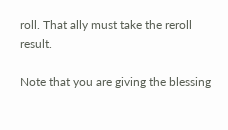roll. That ally must take the reroll result.

Note that you are giving the blessing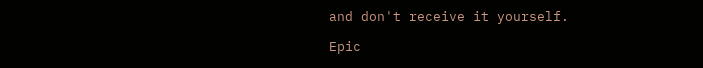and don't receive it yourself.

Epic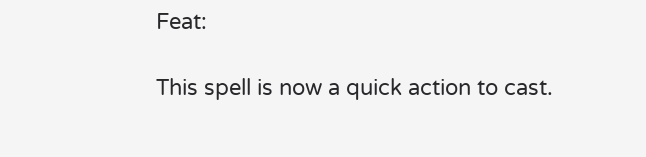Feat:

This spell is now a quick action to cast.